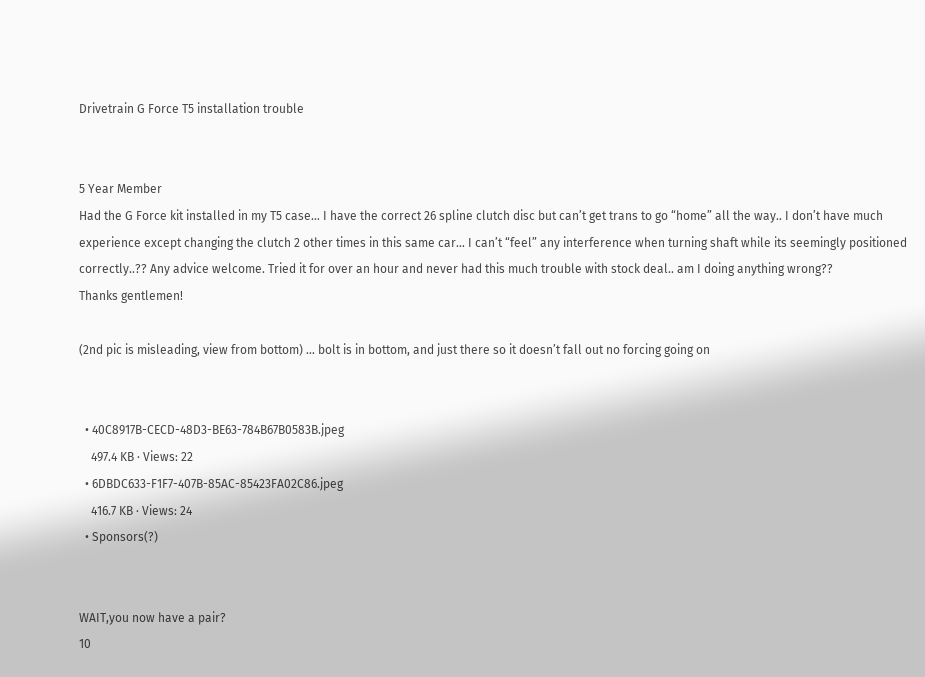Drivetrain G Force T5 installation trouble


5 Year Member
Had the G Force kit installed in my T5 case… I have the correct 26 spline clutch disc but can’t get trans to go “home” all the way.. I don’t have much experience except changing the clutch 2 other times in this same car… I can’t “feel” any interference when turning shaft while its seemingly positioned correctly..?? Any advice welcome. Tried it for over an hour and never had this much trouble with stock deal.. am I doing anything wrong??
Thanks gentlemen!

(2nd pic is misleading, view from bottom) … bolt is in bottom, and just there so it doesn’t fall out no forcing going on


  • 40C8917B-CECD-48D3-BE63-784B67B0583B.jpeg
    497.4 KB · Views: 22
  • 6DBDC633-F1F7-407B-85AC-85423FA02C86.jpeg
    416.7 KB · Views: 24
  • Sponsors(?)


WAIT,you now have a pair?
10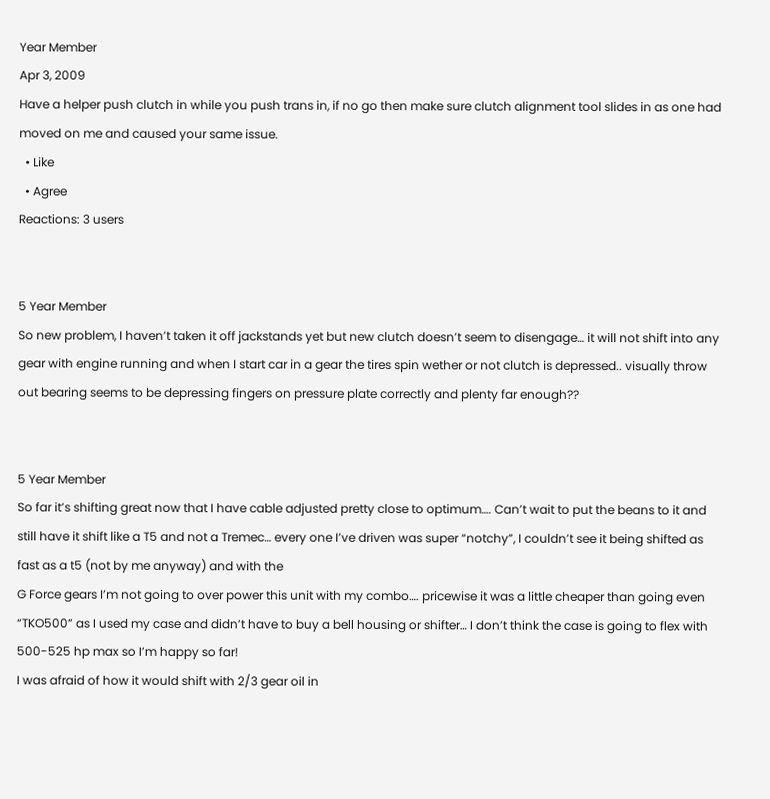Year Member
Apr 3, 2009
Have a helper push clutch in while you push trans in, if no go then make sure clutch alignment tool slides in as one had moved on me and caused your same issue.
  • Like
  • Agree
Reactions: 3 users


5 Year Member
So new problem, I haven’t taken it off jackstands yet but new clutch doesn’t seem to disengage… it will not shift into any gear with engine running and when I start car in a gear the tires spin wether or not clutch is depressed.. visually throw out bearing seems to be depressing fingers on pressure plate correctly and plenty far enough??


5 Year Member
So far it’s shifting great now that I have cable adjusted pretty close to optimum…. Can’t wait to put the beans to it and still have it shift like a T5 and not a Tremec… every one I’ve driven was super “notchy”, I couldn’t see it being shifted as fast as a t5 (not by me anyway) and with the
G Force gears I’m not going to over power this unit with my combo…. pricewise it was a little cheaper than going even “TKO500” as I used my case and didn’t have to buy a bell housing or shifter… I don’t think the case is going to flex with 500-525 hp max so I’m happy so far!
I was afraid of how it would shift with 2/3 gear oil in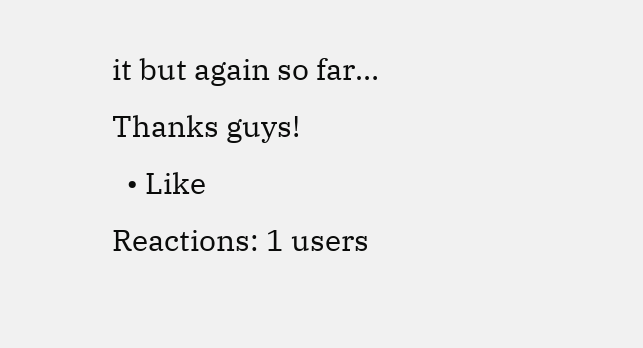it but again so far…
Thanks guys!
  • Like
Reactions: 1 users